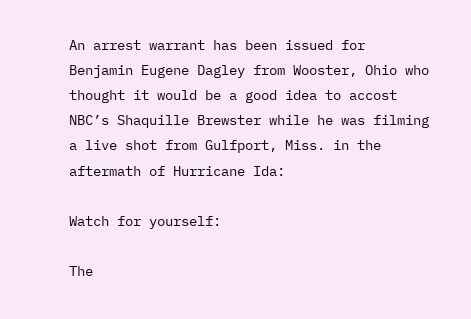An arrest warrant has been issued for Benjamin Eugene Dagley from Wooster, Ohio who thought it would be a good idea to accost NBC’s Shaquille Brewster while he was filming a live shot from Gulfport, Miss. in the aftermath of Hurricane Ida:

Watch for yourself:

The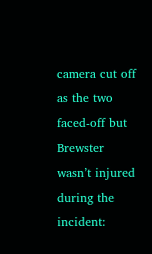camera cut off as the two faced-off but Brewster wasn’t injured during the incident: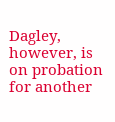Dagley, however, is on probation for another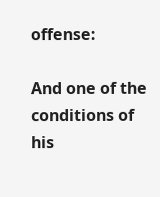offense:

And one of the conditions of his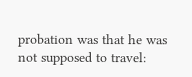probation was that he was not supposed to travel: